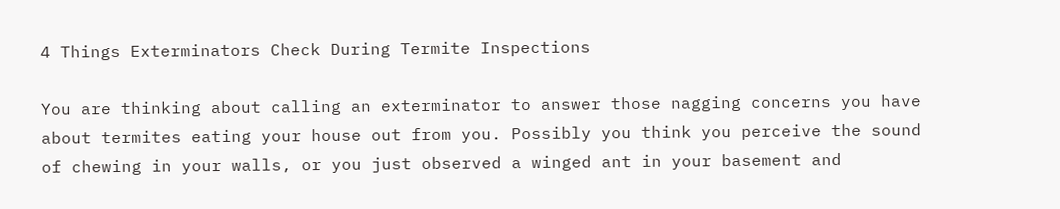4 Things Exterminators Check During Termite Inspections

You are thinking about calling an exterminator to answer those nagging concerns you have about termites eating your house out from you. Possibly you think you perceive the sound of chewing in your walls, or you just observed a winged ant in your basement and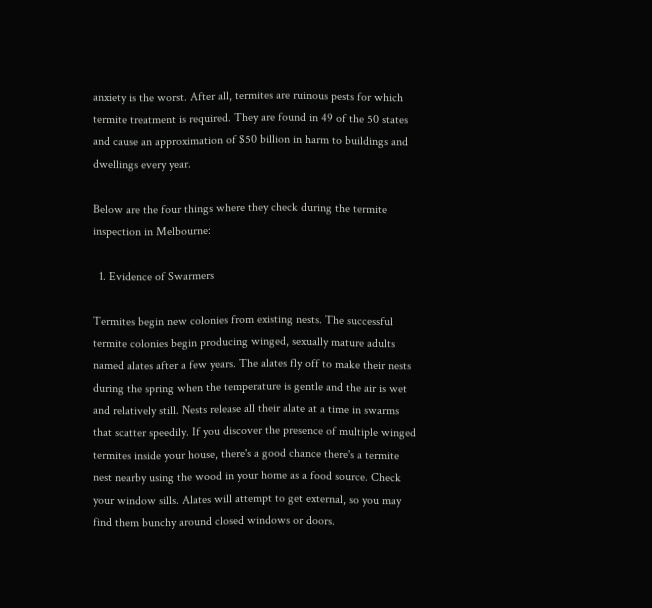anxiety is the worst. After all, termites are ruinous pests for which termite treatment is required. They are found in 49 of the 50 states and cause an approximation of $50 billion in harm to buildings and dwellings every year.

Below are the four things where they check during the termite inspection in Melbourne:

  1. Evidence of Swarmers

Termites begin new colonies from existing nests. The successful termite colonies begin producing winged, sexually mature adults named alates after a few years. The alates fly off to make their nests during the spring when the temperature is gentle and the air is wet and relatively still. Nests release all their alate at a time in swarms that scatter speedily. If you discover the presence of multiple winged termites inside your house, there's a good chance there's a termite nest nearby using the wood in your home as a food source. Check your window sills. Alates will attempt to get external, so you may find them bunchy around closed windows or doors.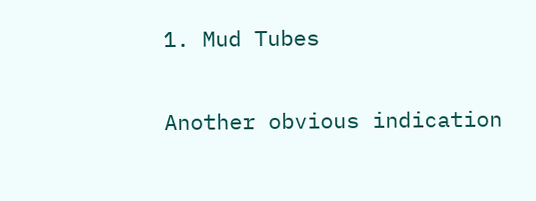1. Mud Tubes

Another obvious indication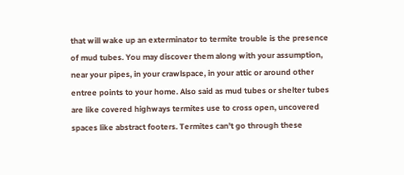that will wake up an exterminator to termite trouble is the presence of mud tubes. You may discover them along with your assumption, near your pipes, in your crawlspace, in your attic or around other entree points to your home. Also said as mud tubes or shelter tubes are like covered highways termites use to cross open, uncovered spaces like abstract footers. Termites can't go through these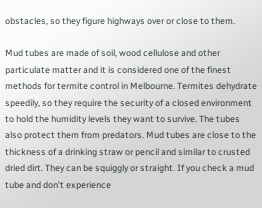obstacles, so they figure highways over or close to them.

Mud tubes are made of soil, wood cellulose and other particulate matter and it is considered one of the finest methods for termite control in Melbourne. Termites dehydrate speedily, so they require the security of a closed environment to hold the humidity levels they want to survive. The tubes also protect them from predators. Mud tubes are close to the thickness of a drinking straw or pencil and similar to crusted dried dirt. They can be squiggly or straight. If you check a mud tube and don't experience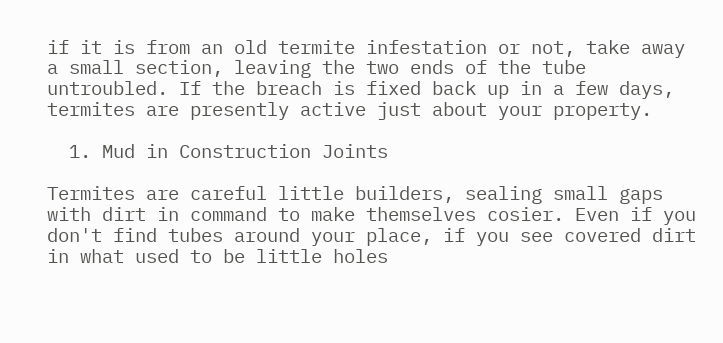if it is from an old termite infestation or not, take away a small section, leaving the two ends of the tube untroubled. If the breach is fixed back up in a few days, termites are presently active just about your property.

  1. Mud in Construction Joints

Termites are careful little builders, sealing small gaps with dirt in command to make themselves cosier. Even if you don't find tubes around your place, if you see covered dirt in what used to be little holes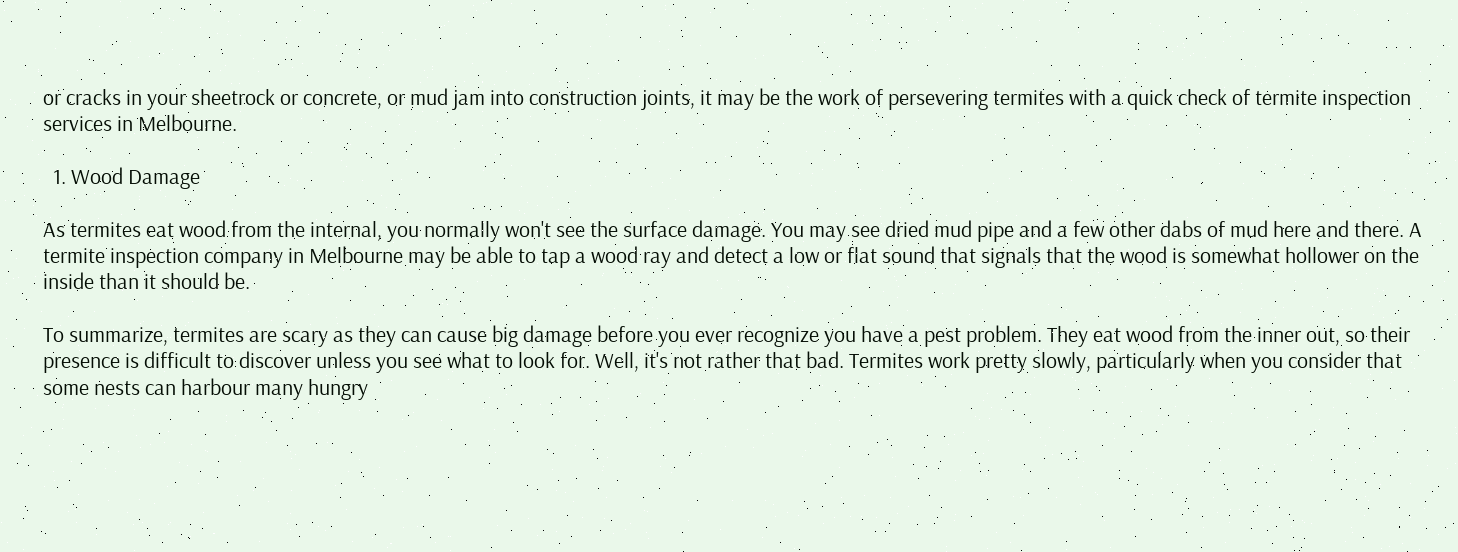or cracks in your sheetrock or concrete, or mud jam into construction joints, it may be the work of persevering termites with a quick check of termite inspection services in Melbourne.

  1. Wood Damage

As termites eat wood from the internal, you normally won't see the surface damage. You may see dried mud pipe and a few other dabs of mud here and there. A termite inspection company in Melbourne may be able to tap a wood ray and detect a low or flat sound that signals that the wood is somewhat hollower on the inside than it should be.

To summarize, termites are scary as they can cause big damage before you ever recognize you have a pest problem. They eat wood from the inner out, so their presence is difficult to discover unless you see what to look for. Well, it's not rather that bad. Termites work pretty slowly, particularly when you consider that some nests can harbour many hungry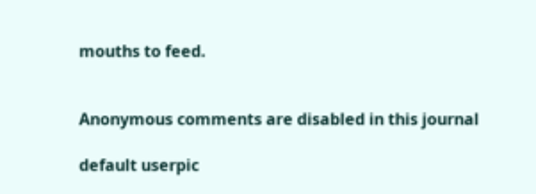mouths to feed.


Anonymous comments are disabled in this journal

default userpic